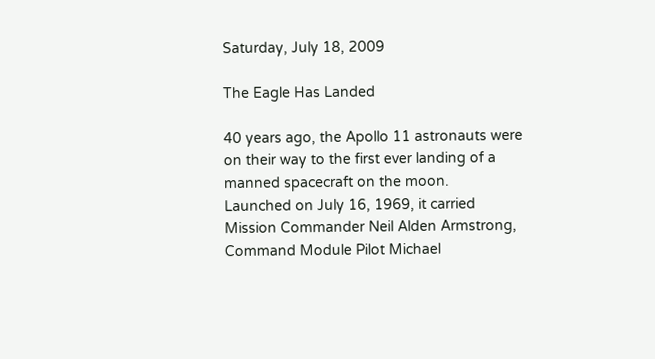Saturday, July 18, 2009

The Eagle Has Landed

40 years ago, the Apollo 11 astronauts were on their way to the first ever landing of a manned spacecraft on the moon.
Launched on July 16, 1969, it carried Mission Commander Neil Alden Armstrong, Command Module Pilot Michael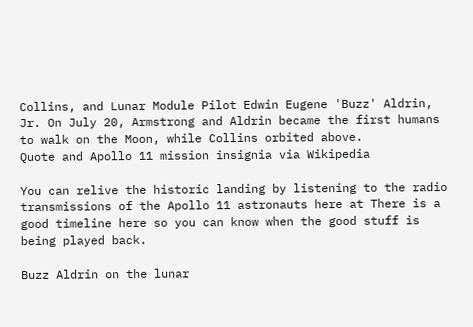Collins, and Lunar Module Pilot Edwin Eugene 'Buzz' Aldrin, Jr. On July 20, Armstrong and Aldrin became the first humans to walk on the Moon, while Collins orbited above.
Quote and Apollo 11 mission insignia via Wikipedia

You can relive the historic landing by listening to the radio transmissions of the Apollo 11 astronauts here at There is a good timeline here so you can know when the good stuff is being played back.

Buzz Aldrin on the lunar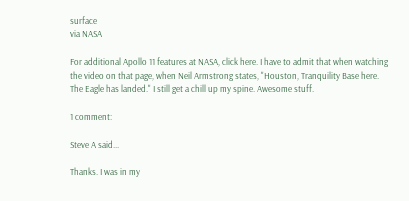surface
via NASA

For additional Apollo 11 features at NASA, click here. I have to admit that when watching the video on that page, when Neil Armstrong states, "Houston, Tranquility Base here. The Eagle has landed." I still get a chill up my spine. Awesome stuff.

1 comment:

Steve A said...

Thanks. I was in my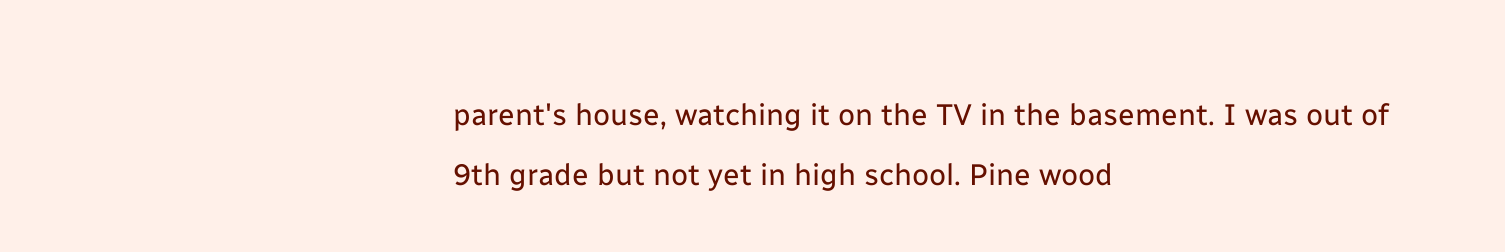parent's house, watching it on the TV in the basement. I was out of 9th grade but not yet in high school. Pine wood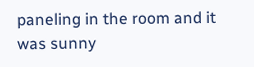paneling in the room and it was sunny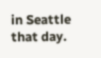in Seattle that day.